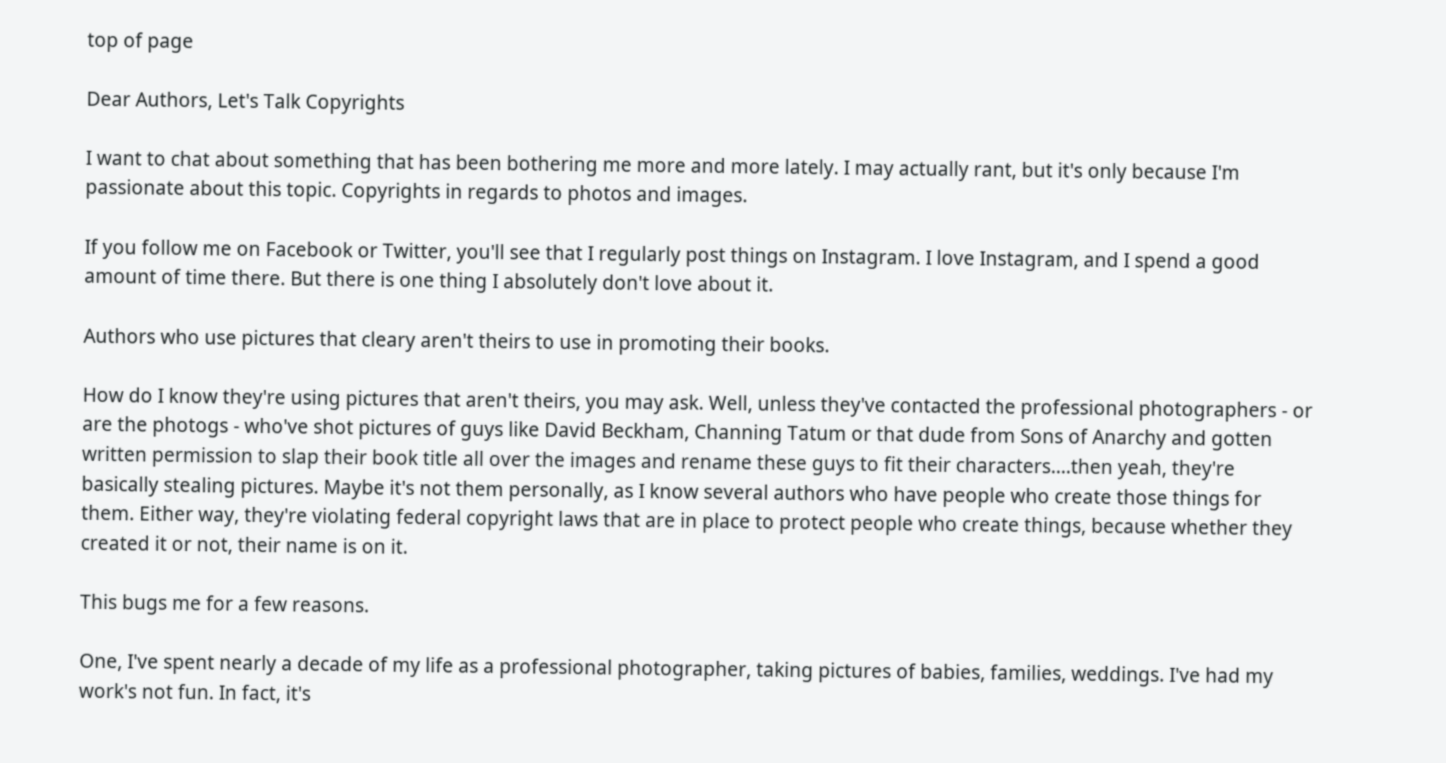top of page

Dear Authors, Let's Talk Copyrights

I want to chat about something that has been bothering me more and more lately. I may actually rant, but it's only because I'm passionate about this topic. Copyrights in regards to photos and images.

If you follow me on Facebook or Twitter, you'll see that I regularly post things on Instagram. I love Instagram, and I spend a good amount of time there. But there is one thing I absolutely don't love about it.

Authors who use pictures that cleary aren't theirs to use in promoting their books.

How do I know they're using pictures that aren't theirs, you may ask. Well, unless they've contacted the professional photographers - or are the photogs - who've shot pictures of guys like David Beckham, Channing Tatum or that dude from Sons of Anarchy and gotten written permission to slap their book title all over the images and rename these guys to fit their characters....then yeah, they're basically stealing pictures. Maybe it's not them personally, as I know several authors who have people who create those things for them. Either way, they're violating federal copyright laws that are in place to protect people who create things, because whether they created it or not, their name is on it.

This bugs me for a few reasons.

One, I've spent nearly a decade of my life as a professional photographer, taking pictures of babies, families, weddings. I've had my work's not fun. In fact, it's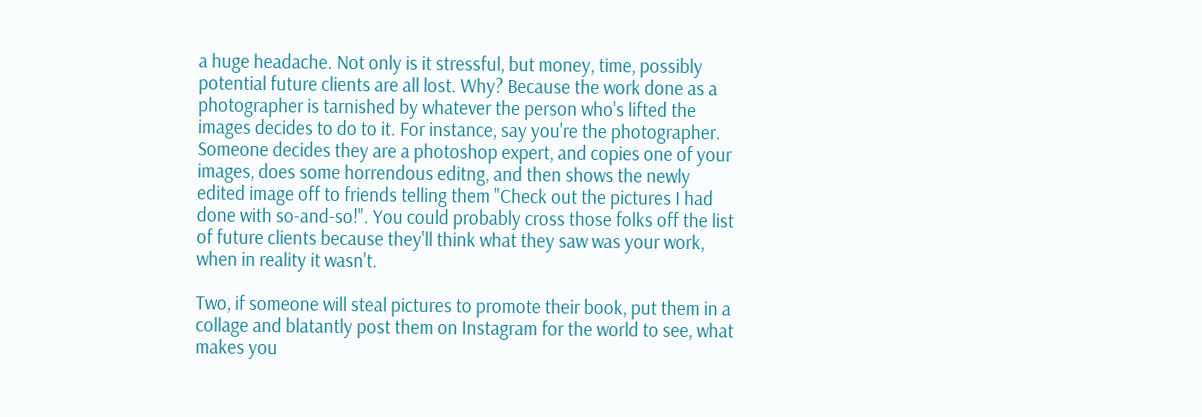a huge headache. Not only is it stressful, but money, time, possibly potential future clients are all lost. Why? Because the work done as a photographer is tarnished by whatever the person who's lifted the images decides to do to it. For instance, say you're the photographer. Someone decides they are a photoshop expert, and copies one of your images, does some horrendous editng, and then shows the newly edited image off to friends telling them "Check out the pictures I had done with so-and-so!". You could probably cross those folks off the list of future clients because they'll think what they saw was your work, when in reality it wasn't.

Two, if someone will steal pictures to promote their book, put them in a collage and blatantly post them on Instagram for the world to see, what makes you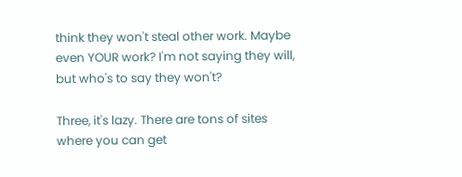think they won't steal other work. Maybe even YOUR work? I'm not saying they will, but who's to say they won't?

Three, it's lazy. There are tons of sites where you can get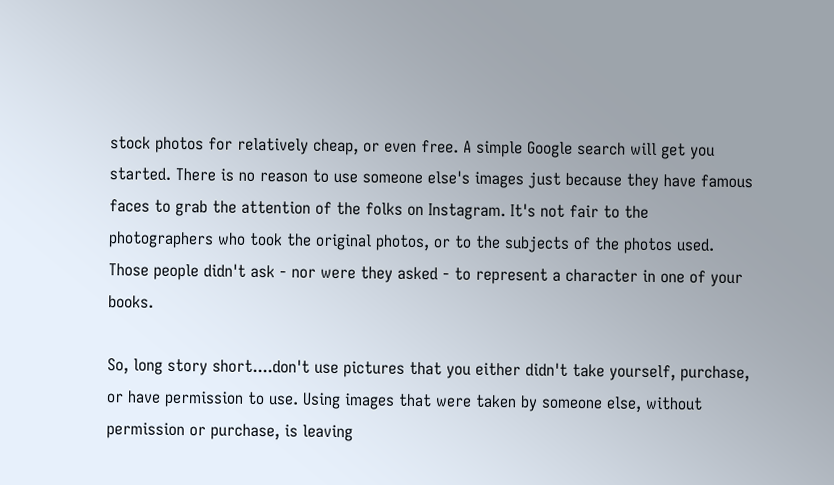stock photos for relatively cheap, or even free. A simple Google search will get you started. There is no reason to use someone else's images just because they have famous faces to grab the attention of the folks on Instagram. It's not fair to the photographers who took the original photos, or to the subjects of the photos used. Those people didn't ask - nor were they asked - to represent a character in one of your books.

So, long story short....don't use pictures that you either didn't take yourself, purchase, or have permission to use. Using images that were taken by someone else, without permission or purchase, is leaving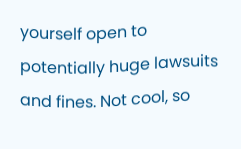yourself open to potentially huge lawsuits and fines. Not cool, so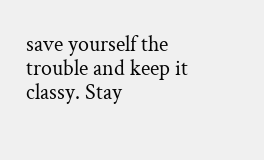save yourself the trouble and keep it classy. Stay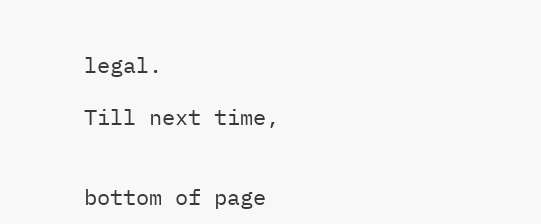legal.

Till next time,


bottom of page